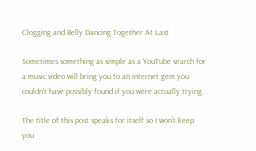Clogging and Belly Dancing Together At Last

Sometimes something as simple as a YouTube search for a music video will bring you to an internet gem you couldn’t have possibly found if you were actually trying.

The title of this post speaks for itself so I won’t keep you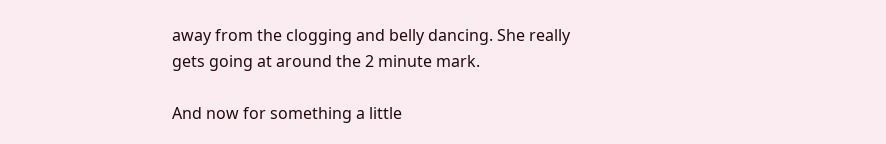away from the clogging and belly dancing. She really gets going at around the 2 minute mark.

And now for something a little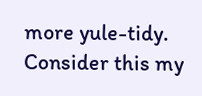more yule-tidy. Consider this my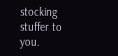stocking stuffer to you.